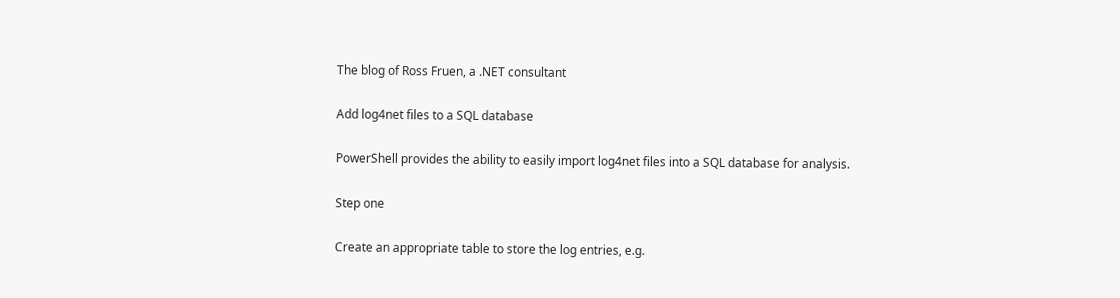The blog of Ross Fruen, a .NET consultant

Add log4net files to a SQL database

PowerShell provides the ability to easily import log4net files into a SQL database for analysis.

Step one

Create an appropriate table to store the log entries, e.g.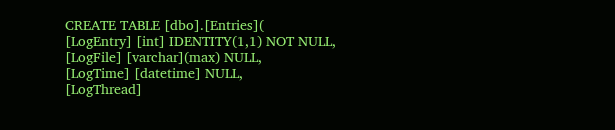CREATE TABLE [dbo].[Entries](
[LogEntry] [int] IDENTITY(1,1) NOT NULL,
[LogFile] [varchar](max) NULL,
[LogTime] [datetime] NULL,
[LogThread]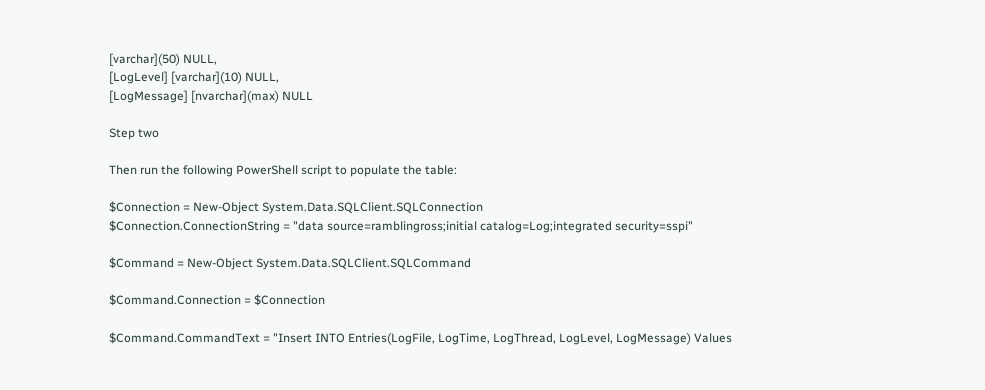[varchar](50) NULL,
[LogLevel] [varchar](10) NULL,
[LogMessage] [nvarchar](max) NULL

Step two

Then run the following PowerShell script to populate the table:

$Connection = New-Object System.Data.SQLClient.SQLConnection
$Connection.ConnectionString = "data source=ramblingross;initial catalog=Log;integrated security=sspi"

$Command = New-Object System.Data.SQLClient.SQLCommand

$Command.Connection = $Connection

$Command.CommandText = "Insert INTO Entries(LogFile, LogTime, LogThread, LogLevel, LogMessage) Values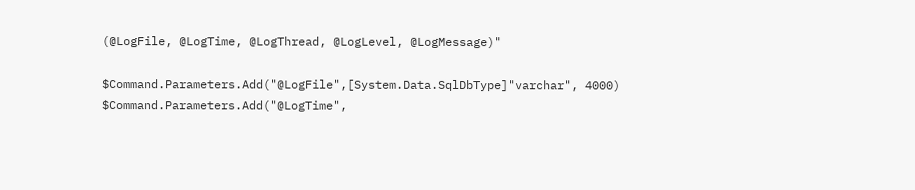(@LogFile, @LogTime, @LogThread, @LogLevel, @LogMessage)"

$Command.Parameters.Add("@LogFile",[System.Data.SqlDbType]"varchar", 4000)
$Command.Parameters.Add("@LogTime",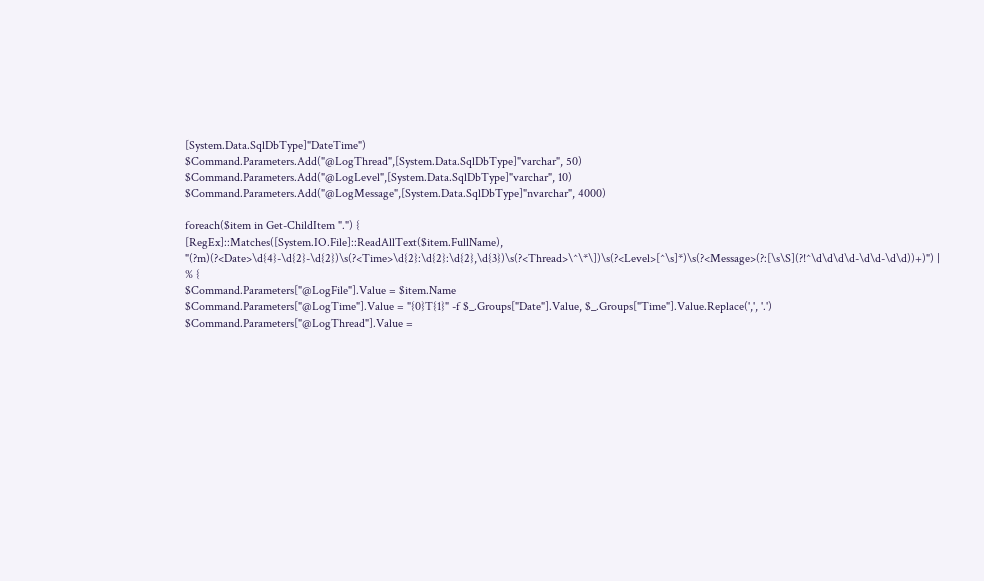[System.Data.SqlDbType]"DateTime")
$Command.Parameters.Add("@LogThread",[System.Data.SqlDbType]"varchar", 50)
$Command.Parameters.Add("@LogLevel",[System.Data.SqlDbType]"varchar", 10)
$Command.Parameters.Add("@LogMessage",[System.Data.SqlDbType]"nvarchar", 4000)

foreach($item in Get-ChildItem ".") {
[RegEx]::Matches([System.IO.File]::ReadAllText($item.FullName), "(?m)(?<Date>\d{4}-\d{2}-\d{2})\s(?<Time>\d{2}:\d{2}:\d{2},\d{3})\s(?<Thread>\^\*\])\s(?<Level>[^\s]*)\s(?<Message>(?:[\s\S](?!^\d\d\d\d-\d\d-\d\d))+)") | % {
$Command.Parameters["@LogFile"].Value = $item.Name
$Command.Parameters["@LogTime"].Value = "{0}T{1}" -f $_.Groups["Date"].Value, $_.Groups["Time"].Value.Replace(',', '.')
$Command.Parameters["@LogThread"].Value =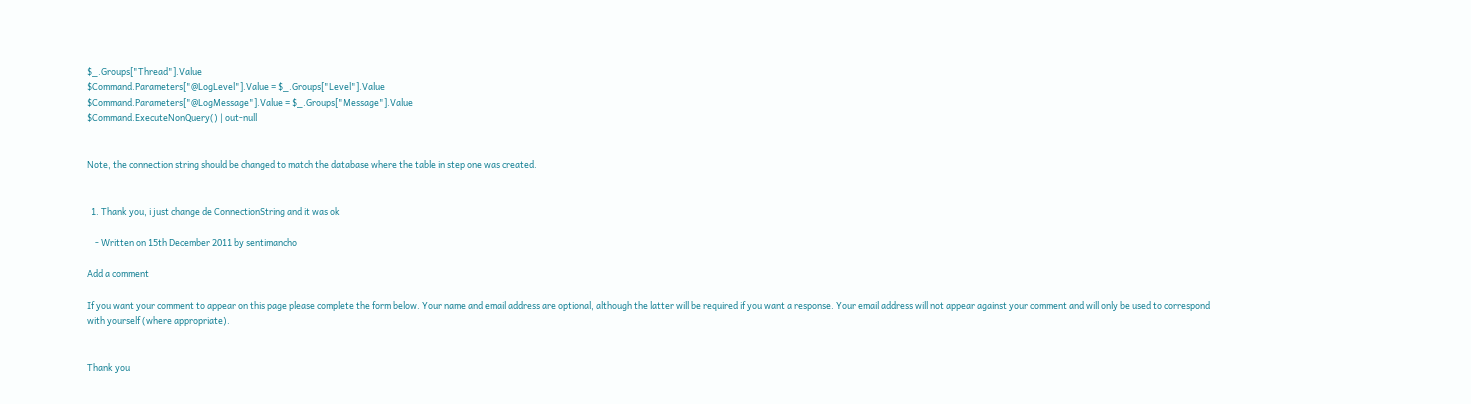$_.Groups["Thread"].Value
$Command.Parameters["@LogLevel"].Value = $_.Groups["Level"].Value
$Command.Parameters["@LogMessage"].Value = $_.Groups["Message"].Value
$Command.ExecuteNonQuery() | out-null


Note, the connection string should be changed to match the database where the table in step one was created.


  1. Thank you, i just change de ConnectionString and it was ok

    - Written on 15th December 2011 by sentimancho

Add a comment

If you want your comment to appear on this page please complete the form below. Your name and email address are optional, although the latter will be required if you want a response. Your email address will not appear against your comment and will only be used to correspond with yourself (where appropriate).


Thank you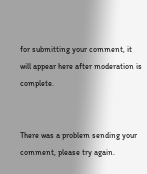for submitting your comment, it will appear here after moderation is complete.


There was a problem sending your comment, please try again.